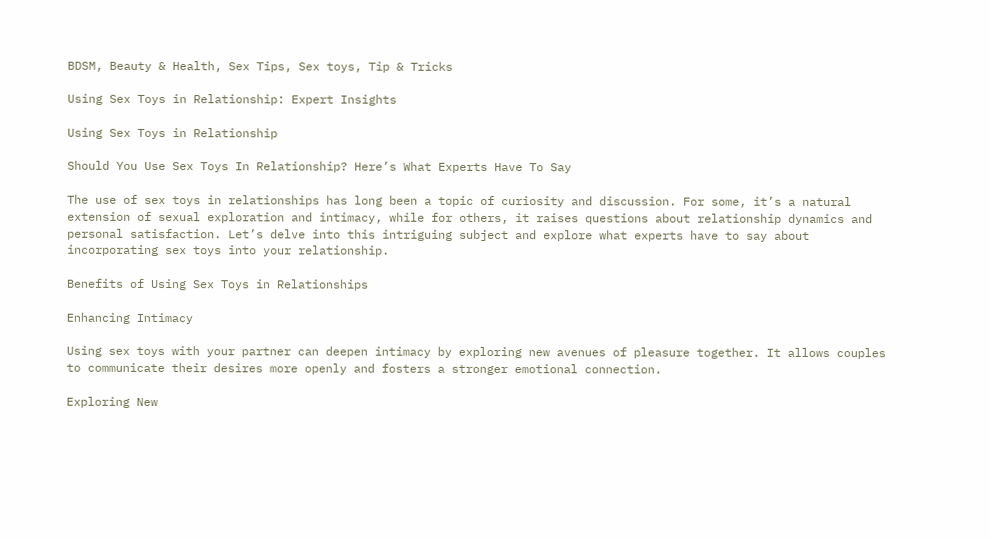BDSM, Beauty & Health, Sex Tips, Sex toys, Tip & Tricks

Using Sex Toys in Relationship: Expert Insights

Using Sex Toys in Relationship

Should You Use Sex Toys In Relationship? Here’s What Experts Have To Say

The use of sex toys in relationships has long been a topic of curiosity and discussion. For some, it’s a natural extension of sexual exploration and intimacy, while for others, it raises questions about relationship dynamics and personal satisfaction. Let’s delve into this intriguing subject and explore what experts have to say about incorporating sex toys into your relationship.

Benefits of Using Sex Toys in Relationships

Enhancing Intimacy

Using sex toys with your partner can deepen intimacy by exploring new avenues of pleasure together. It allows couples to communicate their desires more openly and fosters a stronger emotional connection.

Exploring New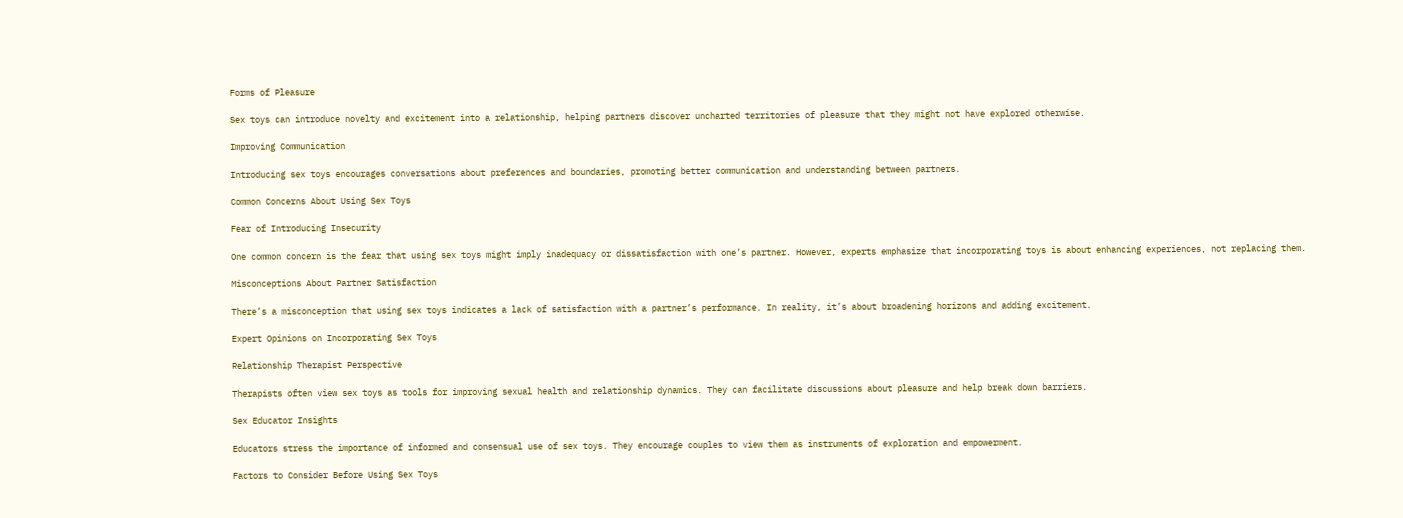Forms of Pleasure

Sex toys can introduce novelty and excitement into a relationship, helping partners discover uncharted territories of pleasure that they might not have explored otherwise.

Improving Communication

Introducing sex toys encourages conversations about preferences and boundaries, promoting better communication and understanding between partners.

Common Concerns About Using Sex Toys

Fear of Introducing Insecurity

One common concern is the fear that using sex toys might imply inadequacy or dissatisfaction with one’s partner. However, experts emphasize that incorporating toys is about enhancing experiences, not replacing them.

Misconceptions About Partner Satisfaction

There’s a misconception that using sex toys indicates a lack of satisfaction with a partner’s performance. In reality, it’s about broadening horizons and adding excitement.

Expert Opinions on Incorporating Sex Toys

Relationship Therapist Perspective

Therapists often view sex toys as tools for improving sexual health and relationship dynamics. They can facilitate discussions about pleasure and help break down barriers.

Sex Educator Insights

Educators stress the importance of informed and consensual use of sex toys. They encourage couples to view them as instruments of exploration and empowerment.

Factors to Consider Before Using Sex Toys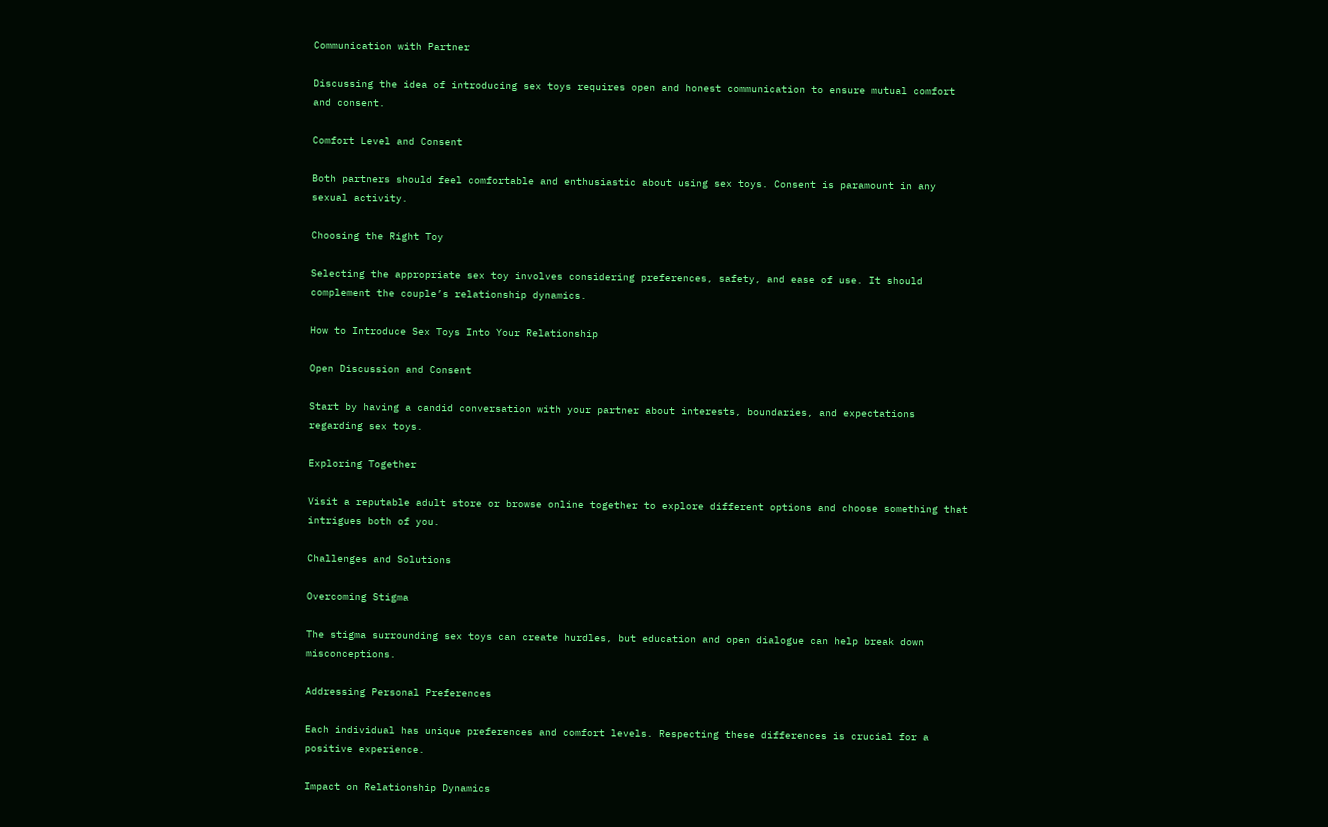Communication with Partner

Discussing the idea of introducing sex toys requires open and honest communication to ensure mutual comfort and consent.

Comfort Level and Consent

Both partners should feel comfortable and enthusiastic about using sex toys. Consent is paramount in any sexual activity.

Choosing the Right Toy

Selecting the appropriate sex toy involves considering preferences, safety, and ease of use. It should complement the couple’s relationship dynamics.

How to Introduce Sex Toys Into Your Relationship

Open Discussion and Consent

Start by having a candid conversation with your partner about interests, boundaries, and expectations regarding sex toys.

Exploring Together

Visit a reputable adult store or browse online together to explore different options and choose something that intrigues both of you.

Challenges and Solutions

Overcoming Stigma

The stigma surrounding sex toys can create hurdles, but education and open dialogue can help break down misconceptions.

Addressing Personal Preferences

Each individual has unique preferences and comfort levels. Respecting these differences is crucial for a positive experience.

Impact on Relationship Dynamics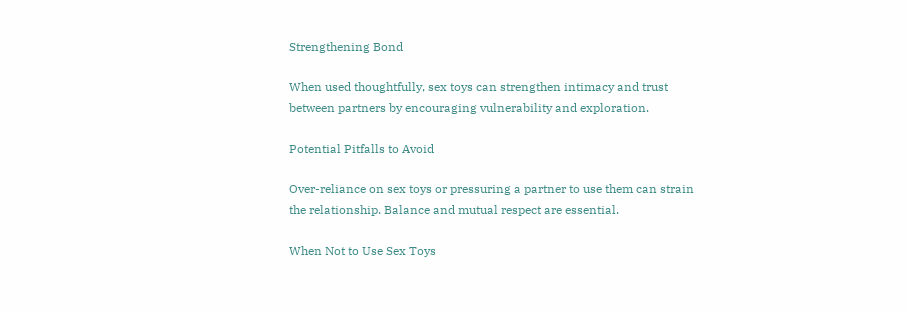Strengthening Bond

When used thoughtfully, sex toys can strengthen intimacy and trust between partners by encouraging vulnerability and exploration.

Potential Pitfalls to Avoid

Over-reliance on sex toys or pressuring a partner to use them can strain the relationship. Balance and mutual respect are essential.

When Not to Use Sex Toys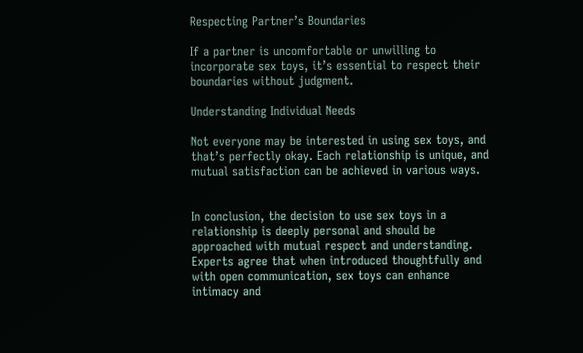Respecting Partner’s Boundaries

If a partner is uncomfortable or unwilling to incorporate sex toys, it’s essential to respect their boundaries without judgment.

Understanding Individual Needs

Not everyone may be interested in using sex toys, and that’s perfectly okay. Each relationship is unique, and mutual satisfaction can be achieved in various ways.


In conclusion, the decision to use sex toys in a relationship is deeply personal and should be approached with mutual respect and understanding. Experts agree that when introduced thoughtfully and with open communication, sex toys can enhance intimacy and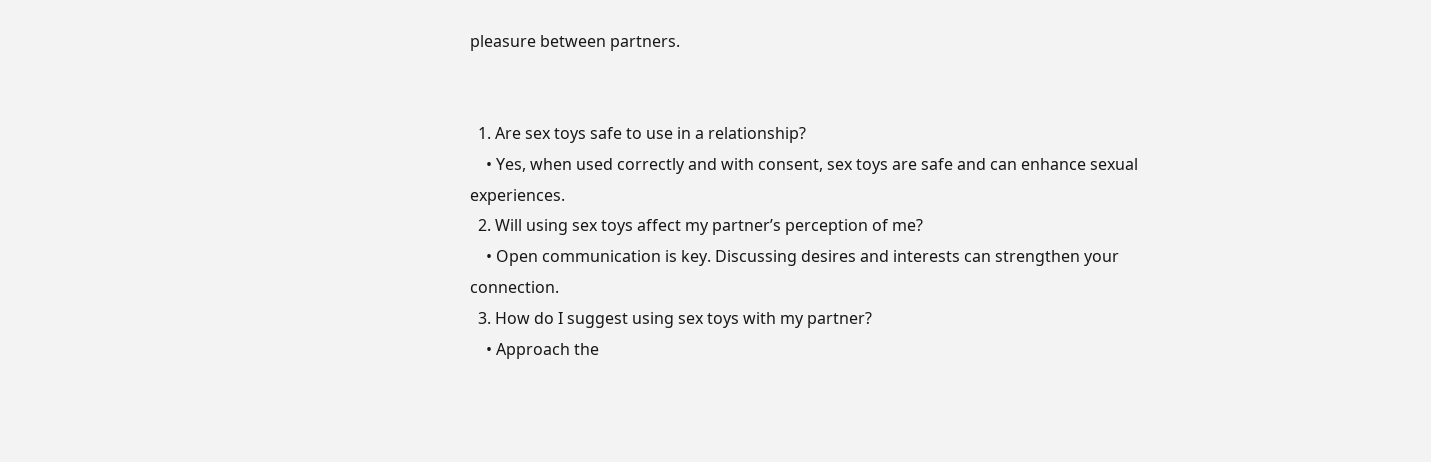pleasure between partners.


  1. Are sex toys safe to use in a relationship?
    • Yes, when used correctly and with consent, sex toys are safe and can enhance sexual experiences.
  2. Will using sex toys affect my partner’s perception of me?
    • Open communication is key. Discussing desires and interests can strengthen your connection.
  3. How do I suggest using sex toys with my partner?
    • Approach the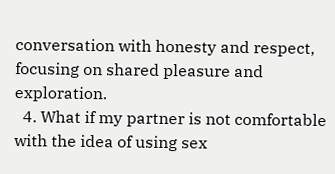conversation with honesty and respect, focusing on shared pleasure and exploration.
  4. What if my partner is not comfortable with the idea of using sex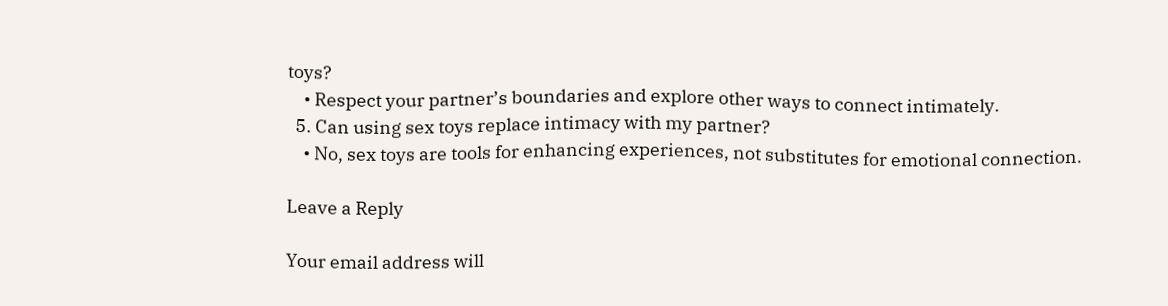toys?
    • Respect your partner’s boundaries and explore other ways to connect intimately.
  5. Can using sex toys replace intimacy with my partner?
    • No, sex toys are tools for enhancing experiences, not substitutes for emotional connection.

Leave a Reply

Your email address will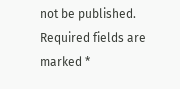not be published. Required fields are marked *